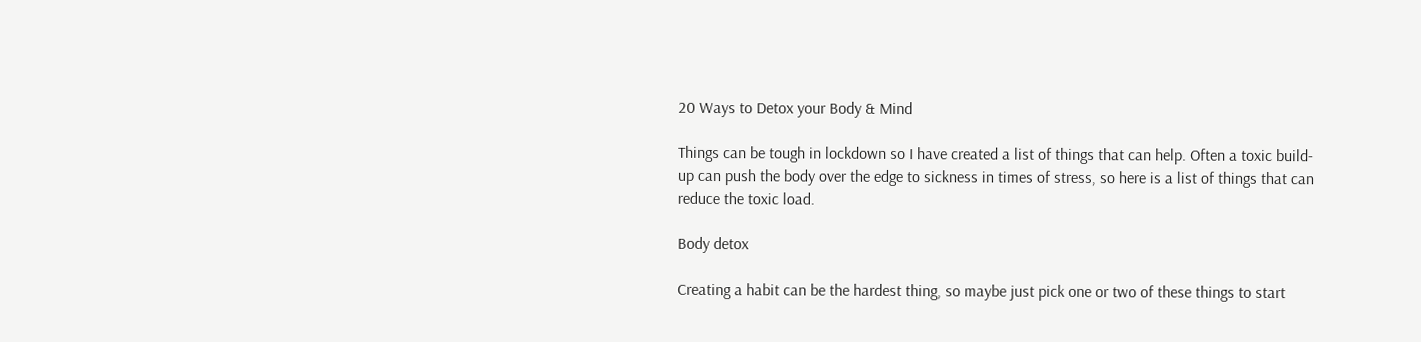20 Ways to Detox your Body & Mind

Things can be tough in lockdown so I have created a list of things that can help. Often a toxic build-up can push the body over the edge to sickness in times of stress, so here is a list of things that can reduce the toxic load.

Body detox

Creating a habit can be the hardest thing, so maybe just pick one or two of these things to start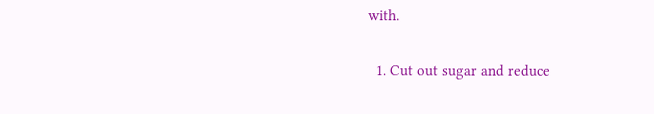with.

  1. Cut out sugar and reduce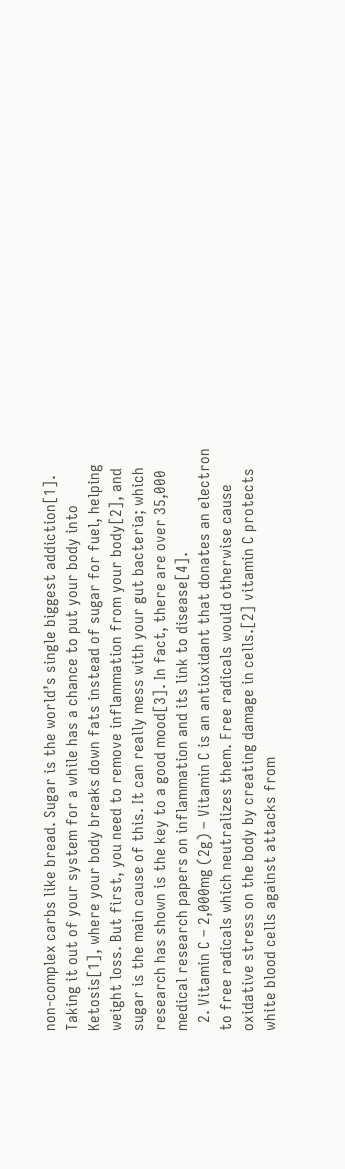non-complex carbs like bread. Sugar is the world’s single biggest addiction[1]. Taking it out of your system for a while has a chance to put your body into Ketosis[1], where your body breaks down fats instead of sugar for fuel, helping weight loss. But first, you need to remove inflammation from your body[2], and sugar is the main cause of this. It can really mess with your gut bacteria; which research has shown is the key to a good mood[3]. In fact, there are over 35,000 medical research papers on inflammation and its link to disease[4].
  2. Vitamin C – 2,000mg (2g) – Vitamin C is an antioxidant that donates an electron to free radicals which neutralizes them. Free radicals would otherwise cause oxidative stress on the body by creating damage in cells.[2] vitamin C protects white blood cells against attacks from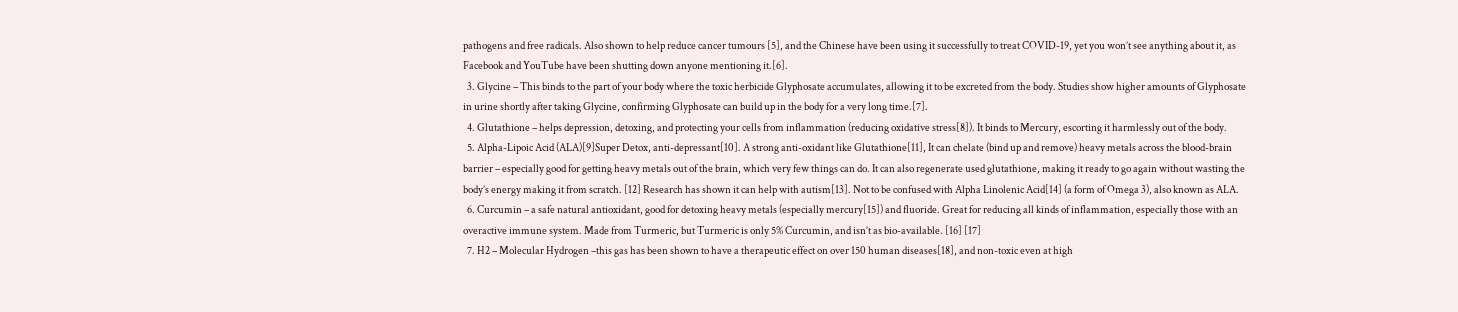pathogens and free radicals. Also shown to help reduce cancer tumours [5], and the Chinese have been using it successfully to treat COVID-19, yet you won’t see anything about it, as Facebook and YouTube have been shutting down anyone mentioning it.[6].
  3. Glycine – This binds to the part of your body where the toxic herbicide Glyphosate accumulates, allowing it to be excreted from the body. Studies show higher amounts of Glyphosate in urine shortly after taking Glycine, confirming Glyphosate can build up in the body for a very long time.[7].
  4. Glutathione – helps depression, detoxing, and protecting your cells from inflammation (reducing oxidative stress[8]). It binds to Mercury, escorting it harmlessly out of the body.
  5. Alpha-Lipoic Acid (ALA)[9]Super Detox, anti-depressant[10]. A strong anti-oxidant like Glutathione[11], It can chelate (bind up and remove) heavy metals across the blood-brain barrier – especially good for getting heavy metals out of the brain, which very few things can do. It can also regenerate used glutathione, making it ready to go again without wasting the body’s energy making it from scratch. [12] Research has shown it can help with autism[13]. Not to be confused with Alpha Linolenic Acid[14] (a form of Omega 3), also known as ALA.
  6. Curcumin – a safe natural antioxidant, good for detoxing heavy metals (especially mercury[15]) and fluoride. Great for reducing all kinds of inflammation, especially those with an overactive immune system. Made from Turmeric, but Turmeric is only 5% Curcumin, and isn’t as bio-available. [16] [17]
  7. H2 – Molecular Hydrogen –this gas has been shown to have a therapeutic effect on over 150 human diseases[18], and non-toxic even at high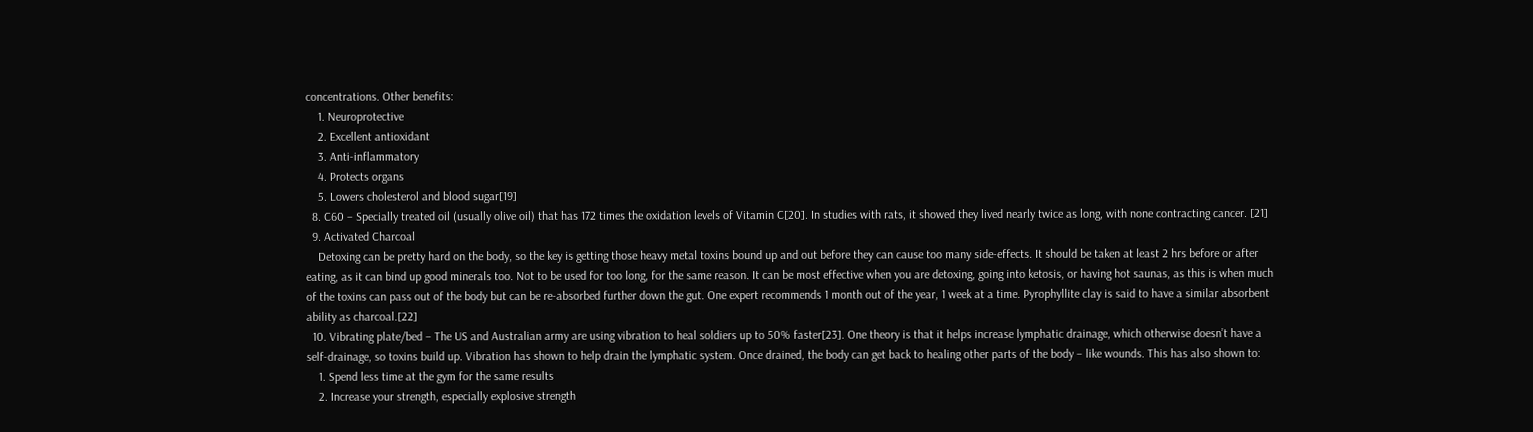concentrations. Other benefits:
    1. Neuroprotective
    2. Excellent antioxidant
    3. Anti-inflammatory
    4. Protects organs
    5. Lowers cholesterol and blood sugar[19]
  8. C60 – Specially treated oil (usually olive oil) that has 172 times the oxidation levels of Vitamin C[20]. In studies with rats, it showed they lived nearly twice as long, with none contracting cancer. [21]
  9. Activated Charcoal
    Detoxing can be pretty hard on the body, so the key is getting those heavy metal toxins bound up and out before they can cause too many side-effects. It should be taken at least 2 hrs before or after eating, as it can bind up good minerals too. Not to be used for too long, for the same reason. It can be most effective when you are detoxing, going into ketosis, or having hot saunas, as this is when much of the toxins can pass out of the body but can be re-absorbed further down the gut. One expert recommends 1 month out of the year, 1 week at a time. Pyrophyllite clay is said to have a similar absorbent ability as charcoal.[22]
  10. Vibrating plate/bed – The US and Australian army are using vibration to heal soldiers up to 50% faster[23]. One theory is that it helps increase lymphatic drainage, which otherwise doesn’t have a self-drainage, so toxins build up. Vibration has shown to help drain the lymphatic system. Once drained, the body can get back to healing other parts of the body – like wounds. This has also shown to:
    1. Spend less time at the gym for the same results
    2. Increase your strength, especially explosive strength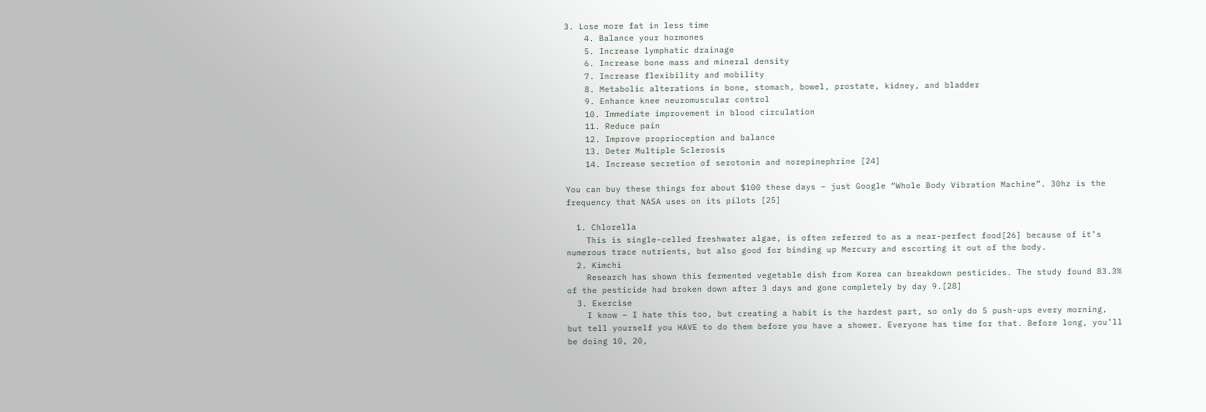3. Lose more fat in less time
    4. Balance your hormones
    5. Increase lymphatic drainage
    6. Increase bone mass and mineral density
    7. Increase flexibility and mobility
    8. Metabolic alterations in bone, stomach, bowel, prostate, kidney, and bladder
    9. Enhance knee neuromuscular control
    10. Immediate improvement in blood circulation
    11. Reduce pain
    12. Improve proprioception and balance
    13. Deter Multiple Sclerosis
    14. Increase secretion of serotonin and norepinephrine [24]

You can buy these things for about $100 these days – just Google “Whole Body Vibration Machine”. 30hz is the frequency that NASA uses on its pilots [25]

  1. Chlorella
    This is single-celled freshwater algae, is often referred to as a near-perfect food[26] because of it’s numerous trace nutrients, but also good for binding up Mercury and escorting it out of the body.
  2. Kimchi
    Research has shown this fermented vegetable dish from Korea can breakdown pesticides. The study found 83.3% of the pesticide had broken down after 3 days and gone completely by day 9.[28]
  3. Exercise
    I know – I hate this too, but creating a habit is the hardest part, so only do 5 push-ups every morning, but tell yourself you HAVE to do them before you have a shower. Everyone has time for that. Before long, you’ll be doing 10, 20,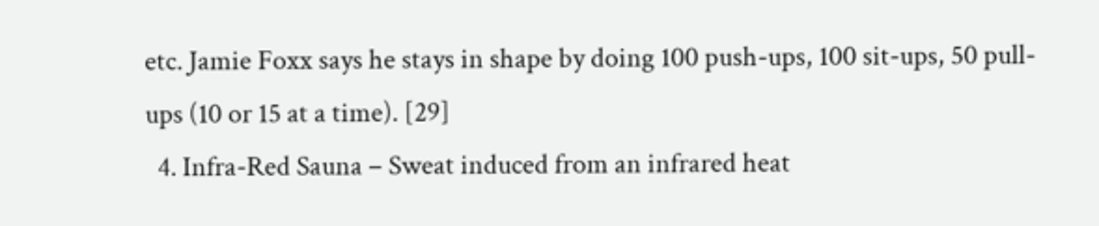etc. Jamie Foxx says he stays in shape by doing 100 push-ups, 100 sit-ups, 50 pull-ups (10 or 15 at a time). [29]
  4. Infra-Red Sauna – Sweat induced from an infrared heat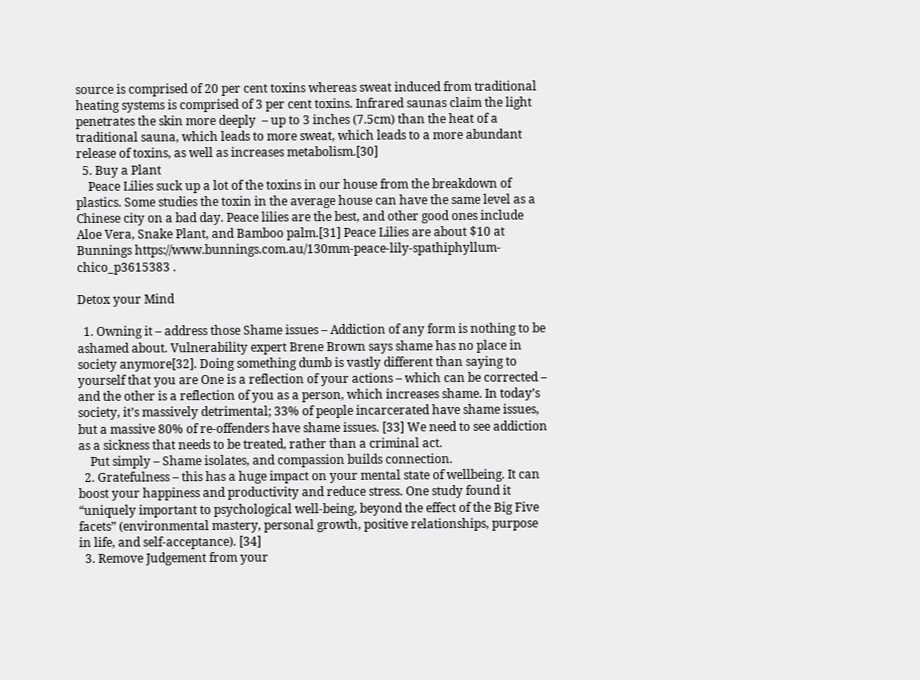source is comprised of 20 per cent toxins whereas sweat induced from traditional heating systems is comprised of 3 per cent toxins. Infrared saunas claim the light penetrates the skin more deeply  – up to 3 inches (7.5cm) than the heat of a traditional sauna, which leads to more sweat, which leads to a more abundant release of toxins, as well as increases metabolism.[30]
  5. Buy a Plant
    Peace Lilies suck up a lot of the toxins in our house from the breakdown of plastics. Some studies the toxin in the average house can have the same level as a Chinese city on a bad day. Peace lilies are the best, and other good ones include Aloe Vera, Snake Plant, and Bamboo palm.[31] Peace Lilies are about $10 at Bunnings https://www.bunnings.com.au/130mm-peace-lily-spathiphyllum-chico_p3615383 .

Detox your Mind

  1. Owning it – address those Shame issues – Addiction of any form is nothing to be ashamed about. Vulnerability expert Brene Brown says shame has no place in society anymore[32]. Doing something dumb is vastly different than saying to yourself that you are One is a reflection of your actions – which can be corrected – and the other is a reflection of you as a person, which increases shame. In today’s society, it’s massively detrimental; 33% of people incarcerated have shame issues, but a massive 80% of re-offenders have shame issues. [33] We need to see addiction as a sickness that needs to be treated, rather than a criminal act.
    Put simply – Shame isolates, and compassion builds connection.
  2. Gratefulness – this has a huge impact on your mental state of wellbeing. It can boost your happiness and productivity and reduce stress. One study found it “uniquely important to psychological well-being, beyond the effect of the Big Five facets” (environmental mastery, personal growth, positive relationships, purpose in life, and self-acceptance). [34]
  3. Remove Judgement from your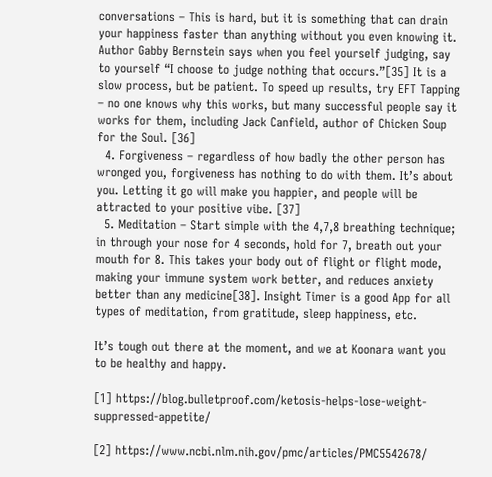conversations – This is hard, but it is something that can drain your happiness faster than anything without you even knowing it. Author Gabby Bernstein says when you feel yourself judging, say to yourself “I choose to judge nothing that occurs.”[35] It is a slow process, but be patient. To speed up results, try EFT Tapping – no one knows why this works, but many successful people say it works for them, including Jack Canfield, author of Chicken Soup for the Soul. [36]
  4. Forgiveness – regardless of how badly the other person has wronged you, forgiveness has nothing to do with them. It’s about you. Letting it go will make you happier, and people will be attracted to your positive vibe. [37]
  5. Meditation – Start simple with the 4,7,8 breathing technique; in through your nose for 4 seconds, hold for 7, breath out your mouth for 8. This takes your body out of flight or flight mode, making your immune system work better, and reduces anxiety better than any medicine[38]. Insight Timer is a good App for all types of meditation, from gratitude, sleep happiness, etc.

It’s tough out there at the moment, and we at Koonara want you to be healthy and happy.

[1] https://blog.bulletproof.com/ketosis-helps-lose-weight-suppressed-appetite/

[2] https://www.ncbi.nlm.nih.gov/pmc/articles/PMC5542678/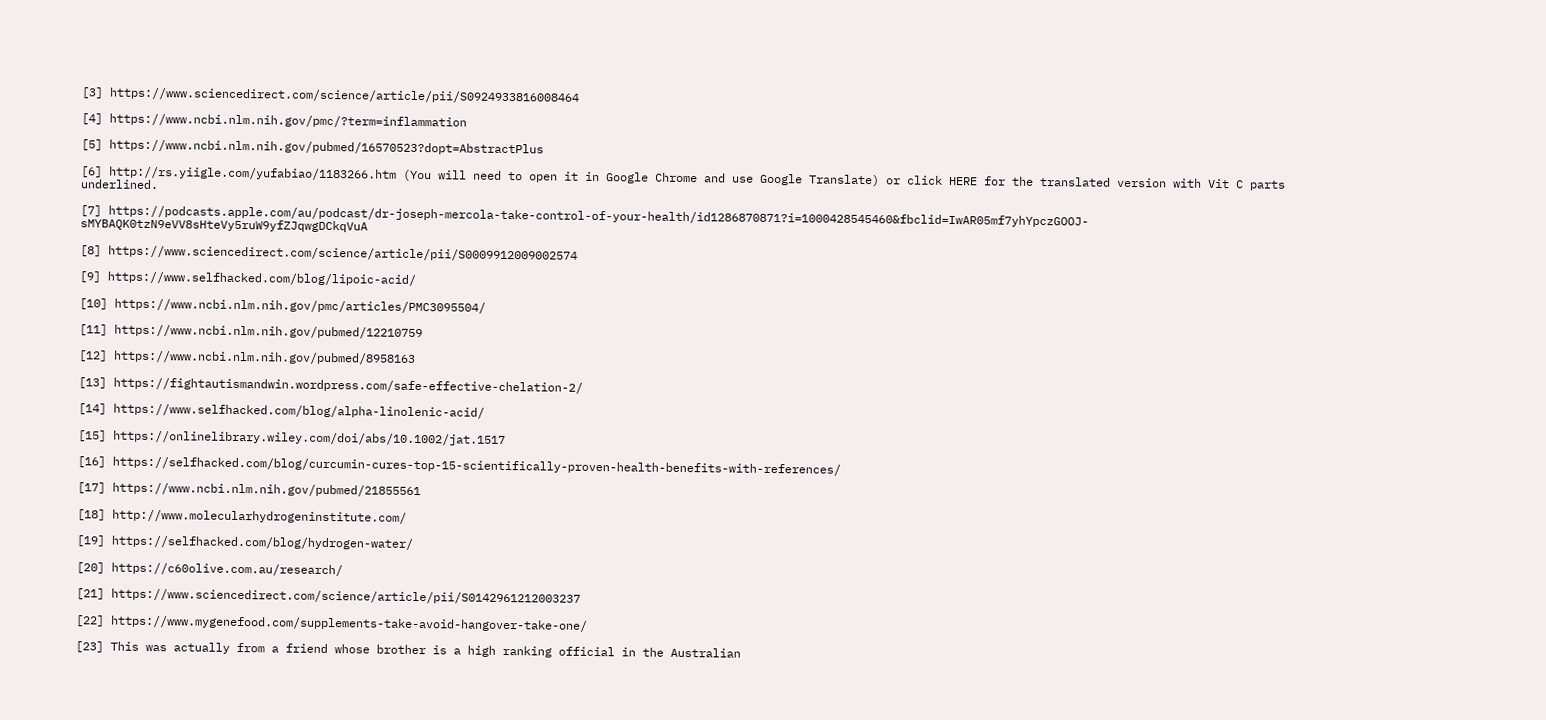[3] https://www.sciencedirect.com/science/article/pii/S0924933816008464

[4] https://www.ncbi.nlm.nih.gov/pmc/?term=inflammation

[5] https://www.ncbi.nlm.nih.gov/pubmed/16570523?dopt=AbstractPlus

[6] http://rs.yiigle.com/yufabiao/1183266.htm (You will need to open it in Google Chrome and use Google Translate) or click HERE for the translated version with Vit C parts underlined.

[7] https://podcasts.apple.com/au/podcast/dr-joseph-mercola-take-control-of-your-health/id1286870871?i=1000428545460&fbclid=IwAR05mf7yhYpczGOOJ-sMYBAQK0tzN9eVV8sHteVy5ruW9yfZJqwgDCkqVuA

[8] https://www.sciencedirect.com/science/article/pii/S0009912009002574

[9] https://www.selfhacked.com/blog/lipoic-acid/

[10] https://www.ncbi.nlm.nih.gov/pmc/articles/PMC3095504/

[11] https://www.ncbi.nlm.nih.gov/pubmed/12210759

[12] https://www.ncbi.nlm.nih.gov/pubmed/8958163

[13] https://fightautismandwin.wordpress.com/safe-effective-chelation-2/

[14] https://www.selfhacked.com/blog/alpha-linolenic-acid/

[15] https://onlinelibrary.wiley.com/doi/abs/10.1002/jat.1517

[16] https://selfhacked.com/blog/curcumin-cures-top-15-scientifically-proven-health-benefits-with-references/

[17] https://www.ncbi.nlm.nih.gov/pubmed/21855561

[18] http://www.molecularhydrogeninstitute.com/

[19] https://selfhacked.com/blog/hydrogen-water/

[20] https://c60olive.com.au/research/

[21] https://www.sciencedirect.com/science/article/pii/S0142961212003237

[22] https://www.mygenefood.com/supplements-take-avoid-hangover-take-one/

[23] This was actually from a friend whose brother is a high ranking official in the Australian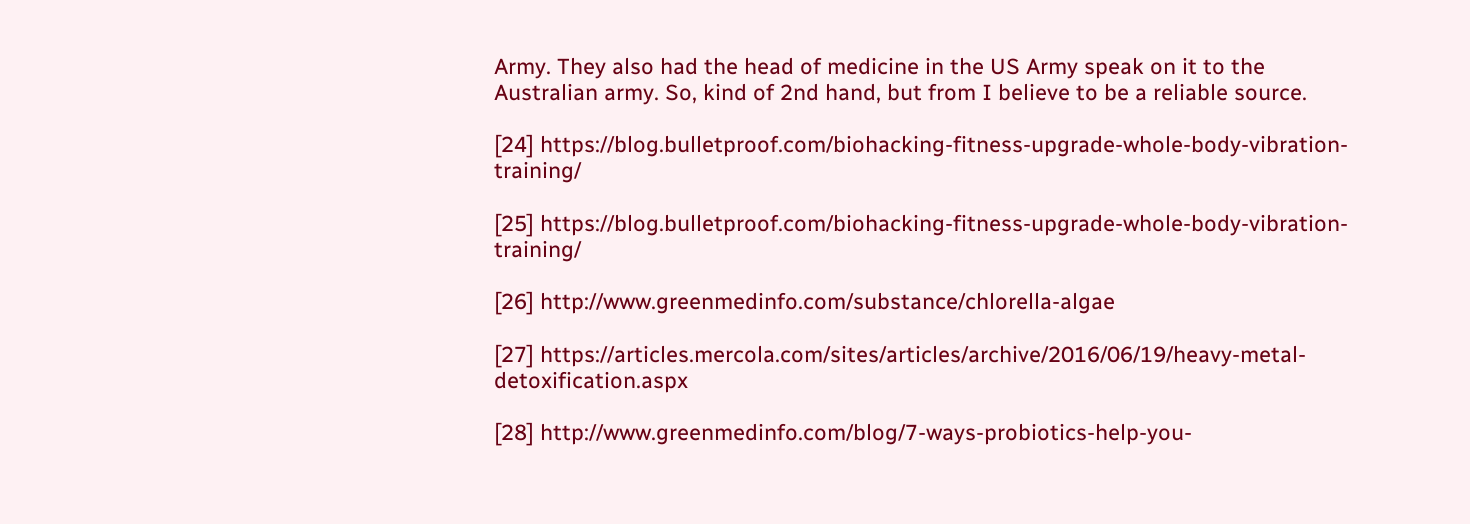Army. They also had the head of medicine in the US Army speak on it to the Australian army. So, kind of 2nd hand, but from I believe to be a reliable source.

[24] https://blog.bulletproof.com/biohacking-fitness-upgrade-whole-body-vibration-training/

[25] https://blog.bulletproof.com/biohacking-fitness-upgrade-whole-body-vibration-training/

[26] http://www.greenmedinfo.com/substance/chlorella-algae

[27] https://articles.mercola.com/sites/articles/archive/2016/06/19/heavy-metal-detoxification.aspx

[28] http://www.greenmedinfo.com/blog/7-ways-probiotics-help-you-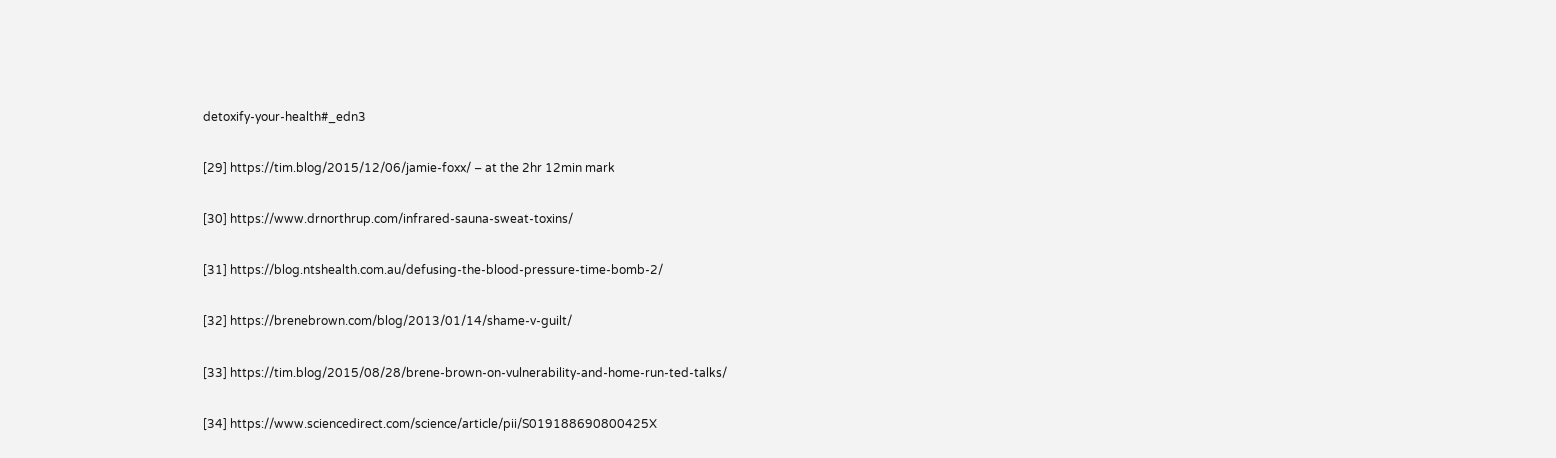detoxify-your-health#_edn3

[29] https://tim.blog/2015/12/06/jamie-foxx/ – at the 2hr 12min mark

[30] https://www.drnorthrup.com/infrared-sauna-sweat-toxins/

[31] https://blog.ntshealth.com.au/defusing-the-blood-pressure-time-bomb-2/

[32] https://brenebrown.com/blog/2013/01/14/shame-v-guilt/

[33] https://tim.blog/2015/08/28/brene-brown-on-vulnerability-and-home-run-ted-talks/

[34] https://www.sciencedirect.com/science/article/pii/S019188690800425X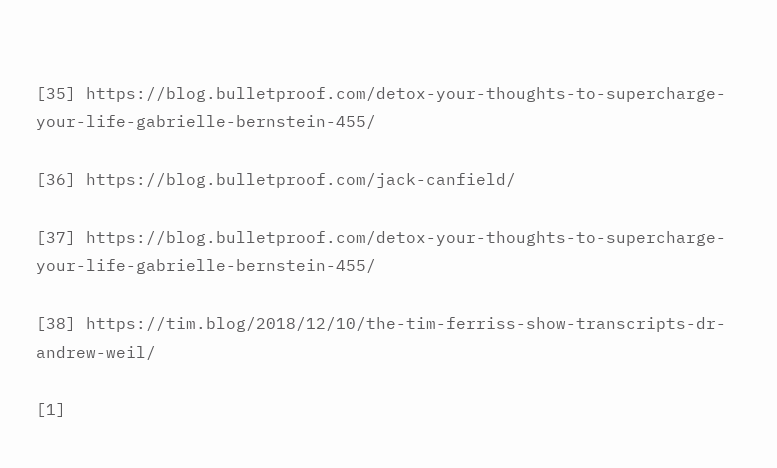[35] https://blog.bulletproof.com/detox-your-thoughts-to-supercharge-your-life-gabrielle-bernstein-455/

[36] https://blog.bulletproof.com/jack-canfield/

[37] https://blog.bulletproof.com/detox-your-thoughts-to-supercharge-your-life-gabrielle-bernstein-455/

[38] https://tim.blog/2018/12/10/the-tim-ferriss-show-transcripts-dr-andrew-weil/

[1]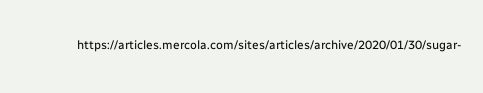https://articles.mercola.com/sites/articles/archive/2020/01/30/sugar-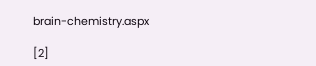brain-chemistry.aspx

[2]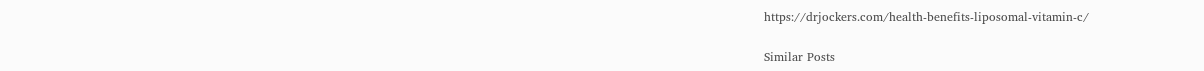https://drjockers.com/health-benefits-liposomal-vitamin-c/

Similar Posts